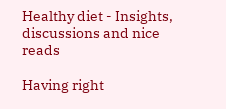Healthy diet - Insights, discussions and nice reads

Having right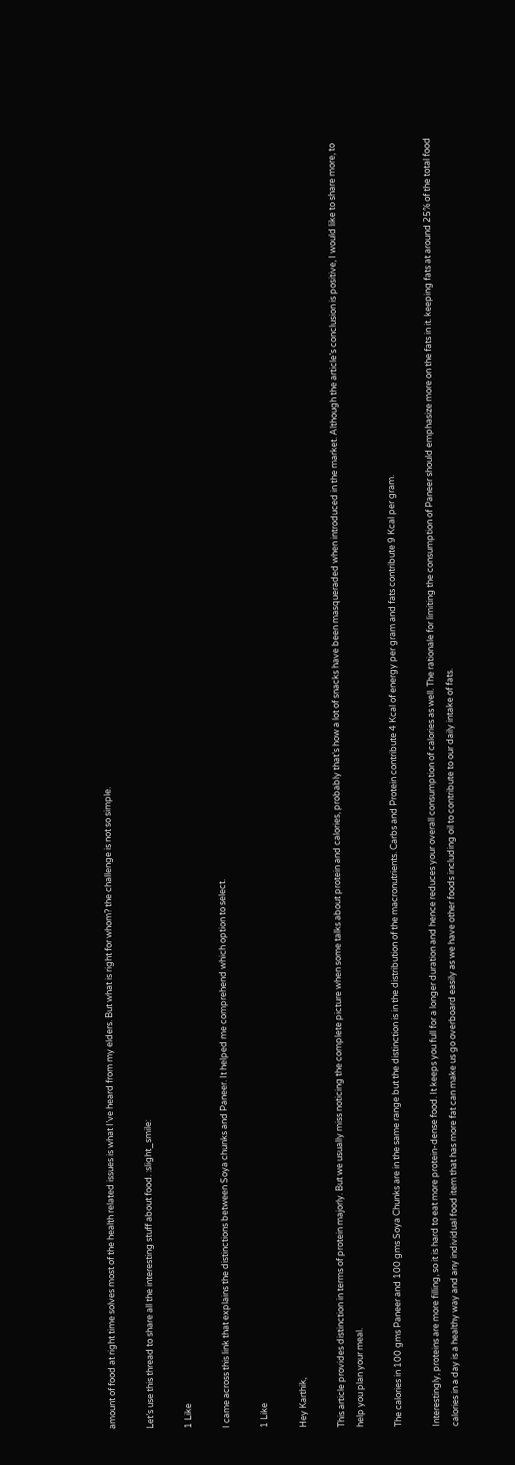amount of food at right time solves most of the health related issues is what I’ve heard from my elders. But what is right for whom? the challenge is not so simple.

Let’s use this thread to share all the interesting stuff about food. :slight_smile:

1 Like

I came across this link that explains the distinctions between Soya chunks and Paneer. It helped me comprehend which option to select.

1 Like

Hey Karthik,

This article provides distinction in terms of protein majorly. But we usually miss noticing the complete picture when some talks about protein and calories, probably that’s how a lot of snacks have been masqueraded when introduced in the market. Although the article’s conclusion is positive, I would like to share more, to help you plan your meal.

The calories in 100 gms Paneer and 100 gms Soya Chunks are in the same range but the distinction is in the distribution of the macronutrients. Carbs and Protein contribute 4 Kcal of energy per gram and fats contribute 9 Kcal per gram.

Interestingly, proteins are more filling, so it is hard to eat more protein-dense food. It keeps you full for a longer duration and hence reduces your overall consumption of calories as well. The rationale for limiting the consumption of Paneer should emphasize more on the fats in it. keeping fats at around 25% of the total food calories in a day is a healthy way and any individual food item that has more fat can make us go overboard easily as we have other foods including oil to contribute to our daily intake of fats.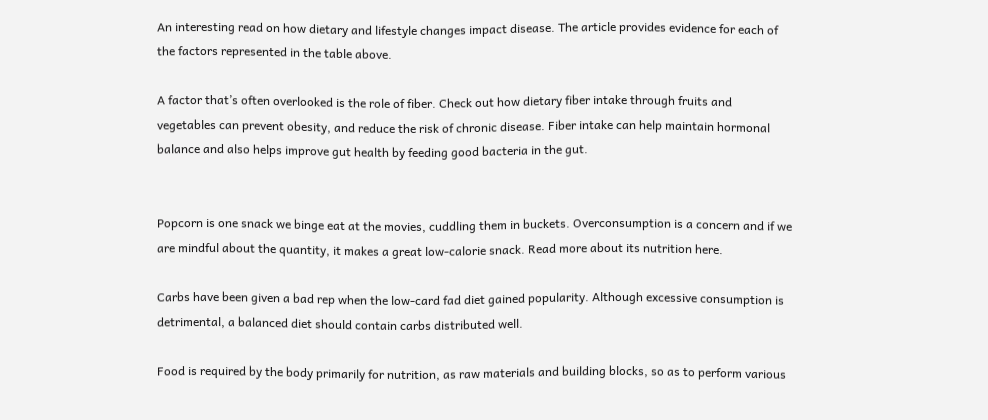An interesting read on how dietary and lifestyle changes impact disease. The article provides evidence for each of the factors represented in the table above.

A factor that’s often overlooked is the role of fiber. Check out how dietary fiber intake through fruits and vegetables can prevent obesity, and reduce the risk of chronic disease. Fiber intake can help maintain hormonal balance and also helps improve gut health by feeding good bacteria in the gut.


Popcorn is one snack we binge eat at the movies, cuddling them in buckets. Overconsumption is a concern and if we are mindful about the quantity, it makes a great low-calorie snack. Read more about its nutrition here.

Carbs have been given a bad rep when the low-card fad diet gained popularity. Although excessive consumption is detrimental, a balanced diet should contain carbs distributed well.

Food is required by the body primarily for nutrition, as raw materials and building blocks, so as to perform various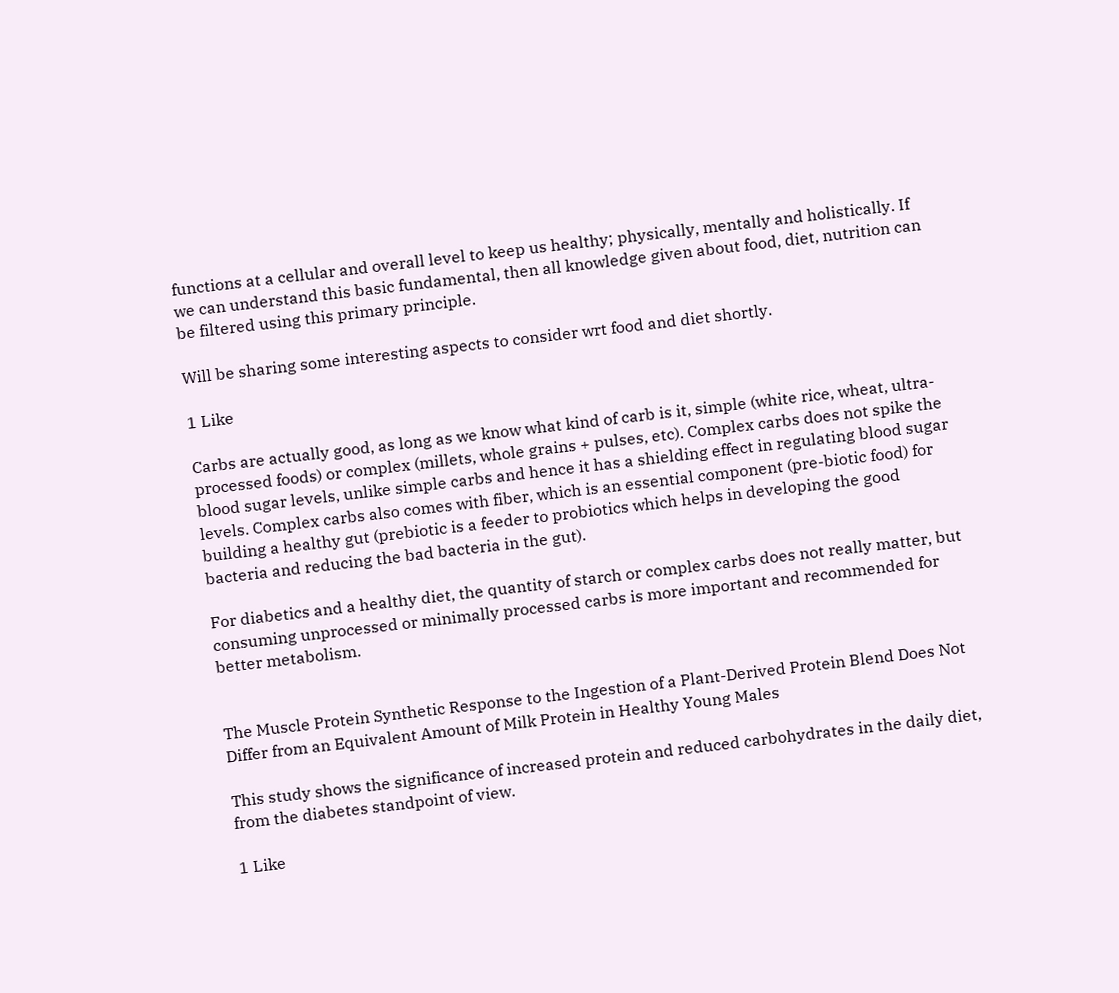functions at a cellular and overall level to keep us healthy; physically, mentally and holistically. If we can understand this basic fundamental, then all knowledge given about food, diet, nutrition can be filtered using this primary principle.

Will be sharing some interesting aspects to consider wrt food and diet shortly.

1 Like

Carbs are actually good, as long as we know what kind of carb is it, simple (white rice, wheat, ultra-processed foods) or complex (millets, whole grains + pulses, etc). Complex carbs does not spike the blood sugar levels, unlike simple carbs and hence it has a shielding effect in regulating blood sugar levels. Complex carbs also comes with fiber, which is an essential component (pre-biotic food) for building a healthy gut (prebiotic is a feeder to probiotics which helps in developing the good bacteria and reducing the bad bacteria in the gut).

For diabetics and a healthy diet, the quantity of starch or complex carbs does not really matter, but consuming unprocessed or minimally processed carbs is more important and recommended for better metabolism.


The Muscle Protein Synthetic Response to the Ingestion of a Plant-Derived Protein Blend Does Not Differ from an Equivalent Amount of Milk Protein in Healthy Young Males

This study shows the significance of increased protein and reduced carbohydrates in the daily diet, from the diabetes standpoint of view.

1 Like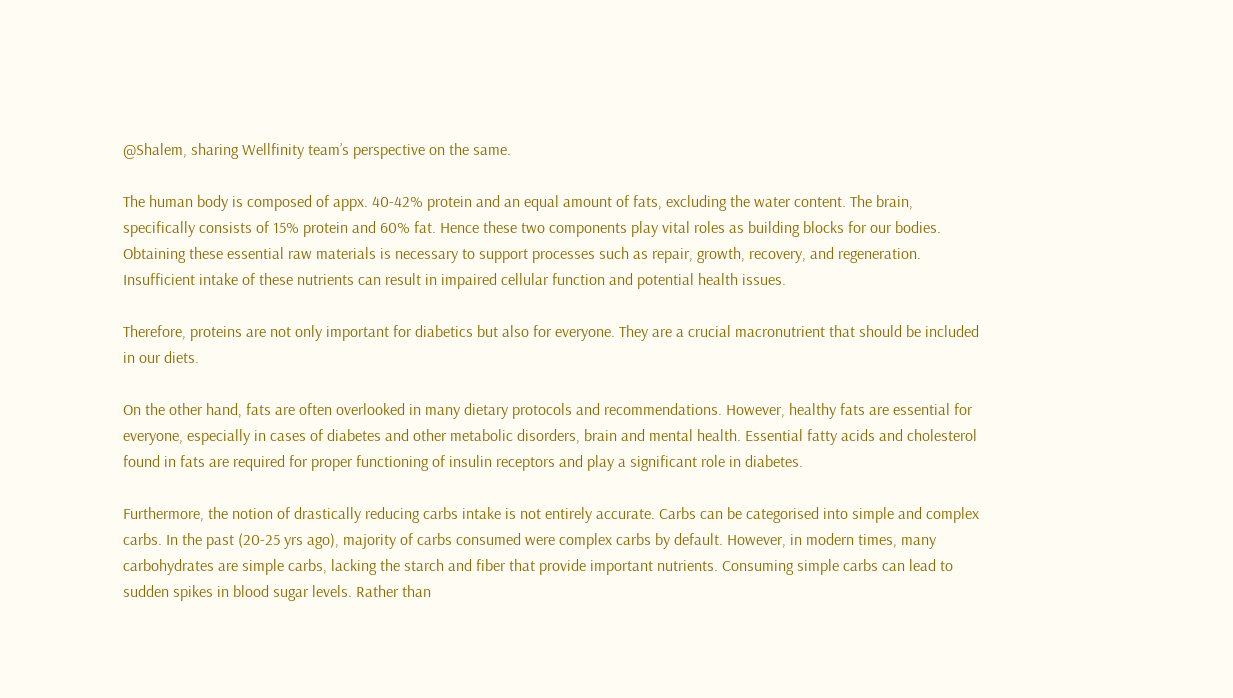@Shalem, sharing Wellfinity team’s perspective on the same.

The human body is composed of appx. 40-42% protein and an equal amount of fats, excluding the water content. The brain, specifically consists of 15% protein and 60% fat. Hence these two components play vital roles as building blocks for our bodies. Obtaining these essential raw materials is necessary to support processes such as repair, growth, recovery, and regeneration. Insufficient intake of these nutrients can result in impaired cellular function and potential health issues.

Therefore, proteins are not only important for diabetics but also for everyone. They are a crucial macronutrient that should be included in our diets.

On the other hand, fats are often overlooked in many dietary protocols and recommendations. However, healthy fats are essential for everyone, especially in cases of diabetes and other metabolic disorders, brain and mental health. Essential fatty acids and cholesterol found in fats are required for proper functioning of insulin receptors and play a significant role in diabetes.

Furthermore, the notion of drastically reducing carbs intake is not entirely accurate. Carbs can be categorised into simple and complex carbs. In the past (20-25 yrs ago), majority of carbs consumed were complex carbs by default. However, in modern times, many carbohydrates are simple carbs, lacking the starch and fiber that provide important nutrients. Consuming simple carbs can lead to sudden spikes in blood sugar levels. Rather than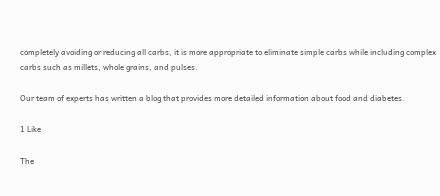completely avoiding or reducing all carbs, it is more appropriate to eliminate simple carbs while including complex carbs such as millets, whole grains, and pulses.

Our team of experts has written a blog that provides more detailed information about food and diabetes.

1 Like

The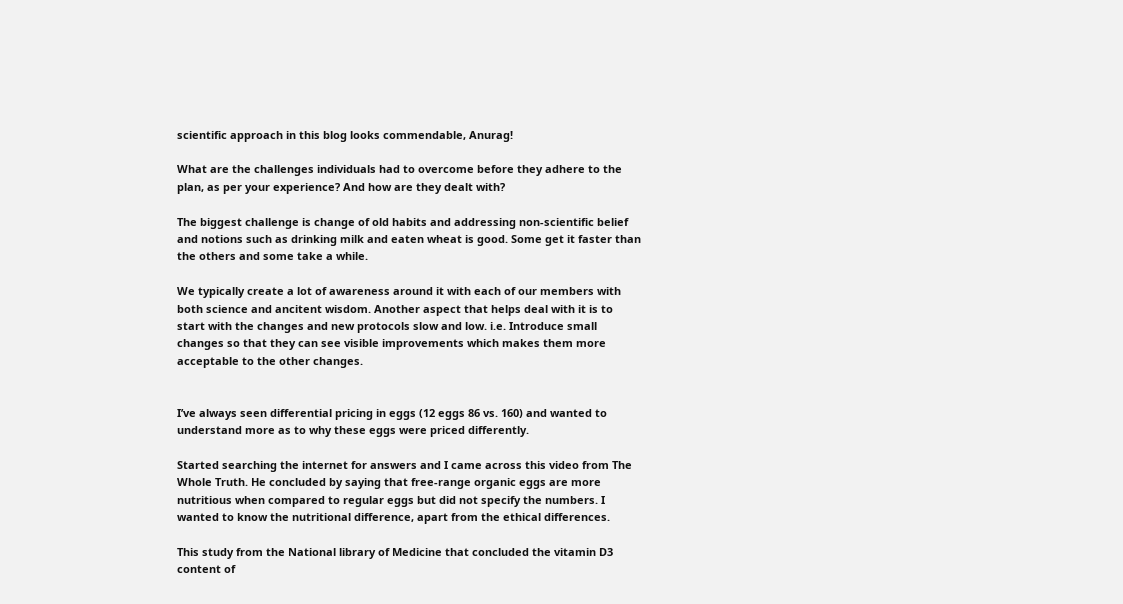scientific approach in this blog looks commendable, Anurag!

What are the challenges individuals had to overcome before they adhere to the plan, as per your experience? And how are they dealt with?

The biggest challenge is change of old habits and addressing non-scientific belief and notions such as drinking milk and eaten wheat is good. Some get it faster than the others and some take a while.

We typically create a lot of awareness around it with each of our members with both science and ancitent wisdom. Another aspect that helps deal with it is to start with the changes and new protocols slow and low. i.e. Introduce small changes so that they can see visible improvements which makes them more acceptable to the other changes.


I’ve always seen differential pricing in eggs (12 eggs 86 vs. 160) and wanted to understand more as to why these eggs were priced differently.

Started searching the internet for answers and I came across this video from The Whole Truth. He concluded by saying that free-range organic eggs are more nutritious when compared to regular eggs but did not specify the numbers. I wanted to know the nutritional difference, apart from the ethical differences.

This study from the National library of Medicine that concluded the vitamin D3 content of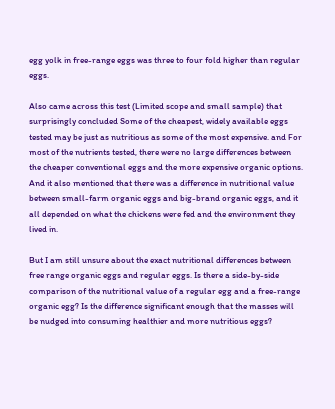egg yolk in free-range eggs was three to four fold higher than regular eggs.

Also came across this test (Limited scope and small sample) that surprisingly concluded Some of the cheapest, widely available eggs tested may be just as nutritious as some of the most expensive. and For most of the nutrients tested, there were no large differences between the cheaper conventional eggs and the more expensive organic options. And it also mentioned that there was a difference in nutritional value between small-farm organic eggs and big-brand organic eggs, and it all depended on what the chickens were fed and the environment they lived in.

But I am still unsure about the exact nutritional differences between free range organic eggs and regular eggs. Is there a side-by-side comparison of the nutritional value of a regular egg and a free-range organic egg? Is the difference significant enough that the masses will be nudged into consuming healthier and more nutritious eggs?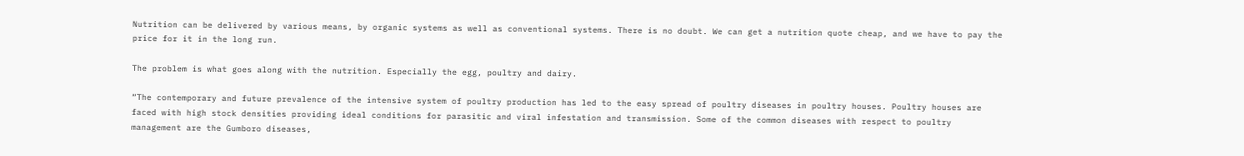Nutrition can be delivered by various means, by organic systems as well as conventional systems. There is no doubt. We can get a nutrition quote cheap, and we have to pay the price for it in the long run.

The problem is what goes along with the nutrition. Especially the egg, poultry and dairy.

“The contemporary and future prevalence of the intensive system of poultry production has led to the easy spread of poultry diseases in poultry houses. Poultry houses are faced with high stock densities providing ideal conditions for parasitic and viral infestation and transmission. Some of the common diseases with respect to poultry management are the Gumboro diseases,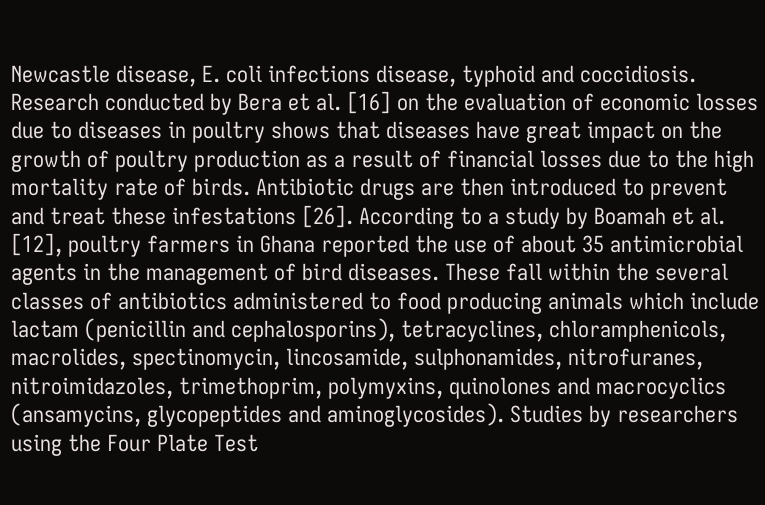Newcastle disease, E. coli infections disease, typhoid and coccidiosis. Research conducted by Bera et al. [16] on the evaluation of economic losses due to diseases in poultry shows that diseases have great impact on the growth of poultry production as a result of financial losses due to the high mortality rate of birds. Antibiotic drugs are then introduced to prevent and treat these infestations [26]. According to a study by Boamah et al. [12], poultry farmers in Ghana reported the use of about 35 antimicrobial agents in the management of bird diseases. These fall within the several classes of antibiotics administered to food producing animals which include lactam (penicillin and cephalosporins), tetracyclines, chloramphenicols, macrolides, spectinomycin, lincosamide, sulphonamides, nitrofuranes, nitroimidazoles, trimethoprim, polymyxins, quinolones and macrocyclics (ansamycins, glycopeptides and aminoglycosides). Studies by researchers using the Four Plate Test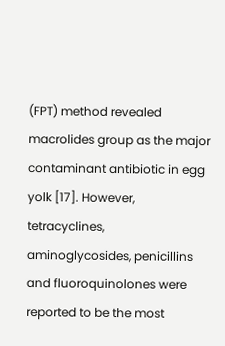(FPT) method revealed macrolides group as the major contaminant antibiotic in egg yolk [17]. However, tetracyclines, aminoglycosides, penicillins and fluoroquinolones were reported to be the most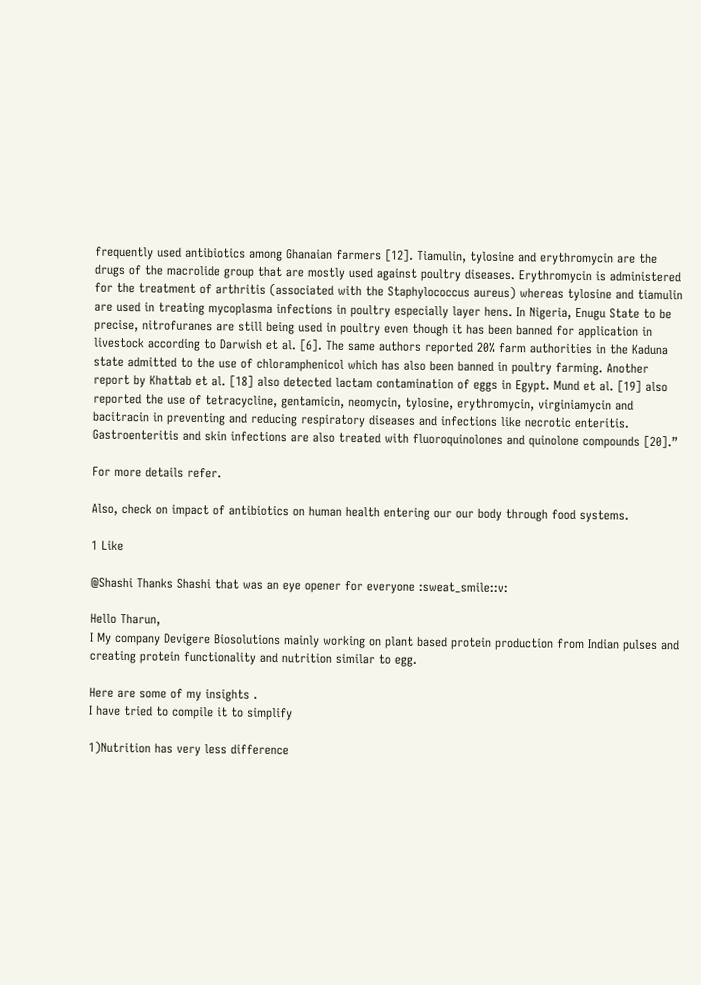frequently used antibiotics among Ghanaian farmers [12]. Tiamulin, tylosine and erythromycin are the drugs of the macrolide group that are mostly used against poultry diseases. Erythromycin is administered for the treatment of arthritis (associated with the Staphylococcus aureus) whereas tylosine and tiamulin are used in treating mycoplasma infections in poultry especially layer hens. In Nigeria, Enugu State to be precise, nitrofuranes are still being used in poultry even though it has been banned for application in livestock according to Darwish et al. [6]. The same authors reported 20% farm authorities in the Kaduna state admitted to the use of chloramphenicol which has also been banned in poultry farming. Another report by Khattab et al. [18] also detected lactam contamination of eggs in Egypt. Mund et al. [19] also reported the use of tetracycline, gentamicin, neomycin, tylosine, erythromycin, virginiamycin and bacitracin in preventing and reducing respiratory diseases and infections like necrotic enteritis. Gastroenteritis and skin infections are also treated with fluoroquinolones and quinolone compounds [20].”

For more details refer.

Also, check on impact of antibiotics on human health entering our our body through food systems.

1 Like

@Shashi Thanks Shashi that was an eye opener for everyone :sweat_smile::v:

Hello Tharun,
I My company Devigere Biosolutions mainly working on plant based protein production from Indian pulses and creating protein functionality and nutrition similar to egg.

Here are some of my insights .
I have tried to compile it to simplify

1)Nutrition has very less difference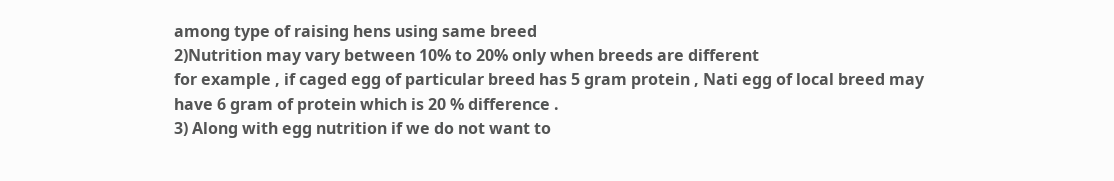among type of raising hens using same breed
2)Nutrition may vary between 10% to 20% only when breeds are different
for example , if caged egg of particular breed has 5 gram protein , Nati egg of local breed may have 6 gram of protein which is 20 % difference .
3) Along with egg nutrition if we do not want to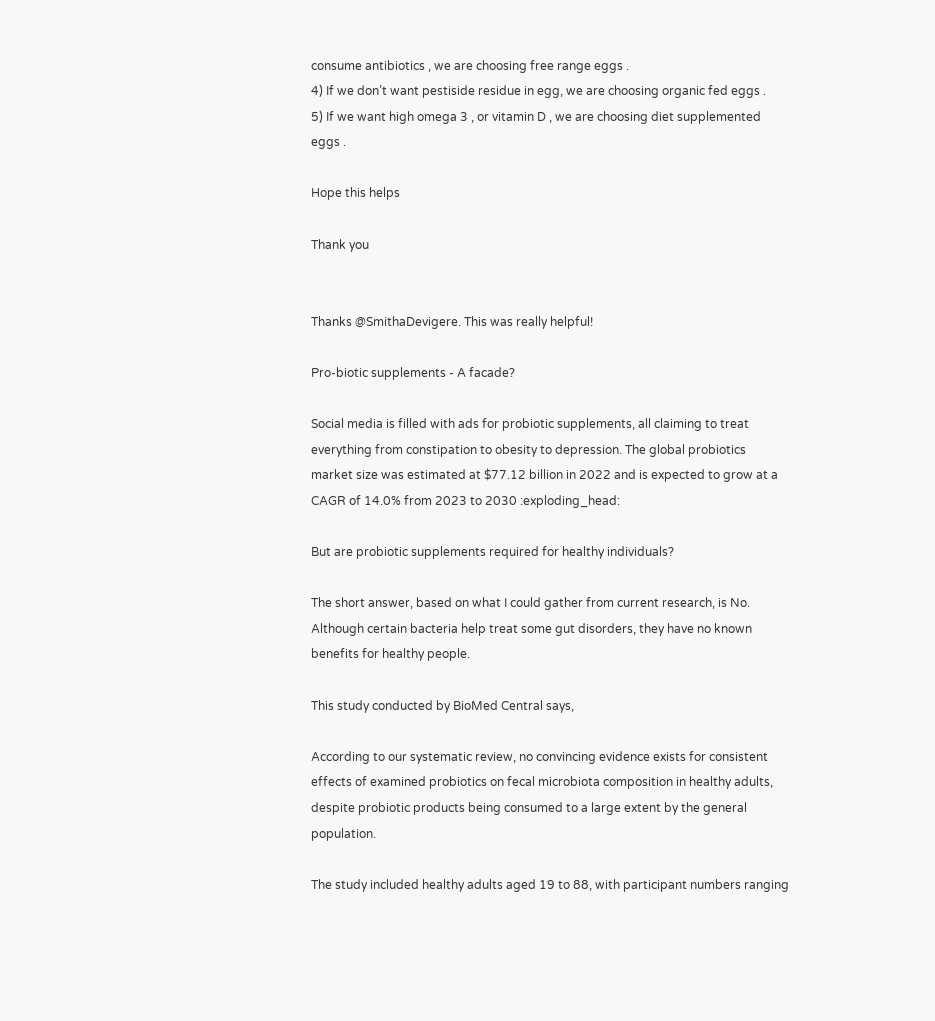consume antibiotics , we are choosing free range eggs .
4) If we don’t want pestiside residue in egg, we are choosing organic fed eggs .
5) If we want high omega 3 , or vitamin D , we are choosing diet supplemented eggs .

Hope this helps

Thank you


Thanks @SmithaDevigere. This was really helpful!

Pro-biotic supplements - A facade?

Social media is filled with ads for probiotic supplements, all claiming to treat everything from constipation to obesity to depression. The global probiotics market size was estimated at $77.12 billion in 2022 and is expected to grow at a CAGR of 14.0% from 2023 to 2030 :exploding_head:

But are probiotic supplements required for healthy individuals?

The short answer, based on what I could gather from current research, is No. Although certain bacteria help treat some gut disorders, they have no known benefits for healthy people.

This study conducted by BioMed Central says,

According to our systematic review, no convincing evidence exists for consistent effects of examined probiotics on fecal microbiota composition in healthy adults, despite probiotic products being consumed to a large extent by the general population.

The study included healthy adults aged 19 to 88, with participant numbers ranging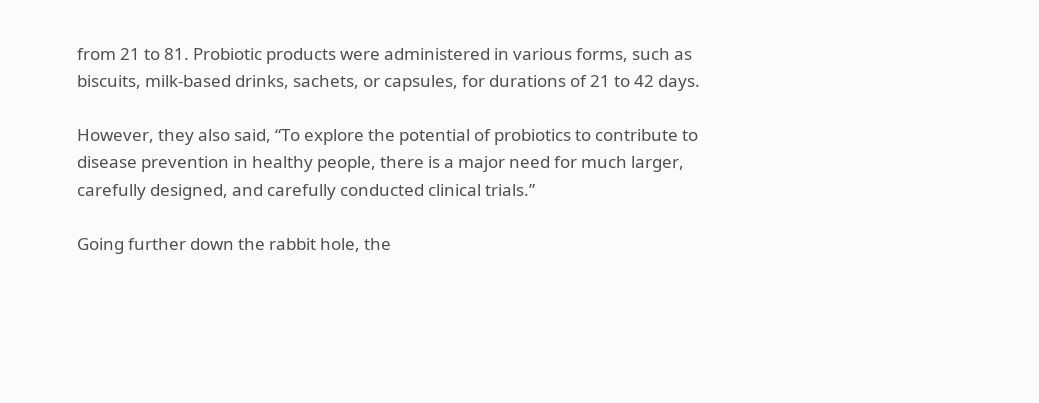from 21 to 81. Probiotic products were administered in various forms, such as biscuits, milk-based drinks, sachets, or capsules, for durations of 21 to 42 days.

However, they also said, “To explore the potential of probiotics to contribute to disease prevention in healthy people, there is a major need for much larger, carefully designed, and carefully conducted clinical trials.”

Going further down the rabbit hole, the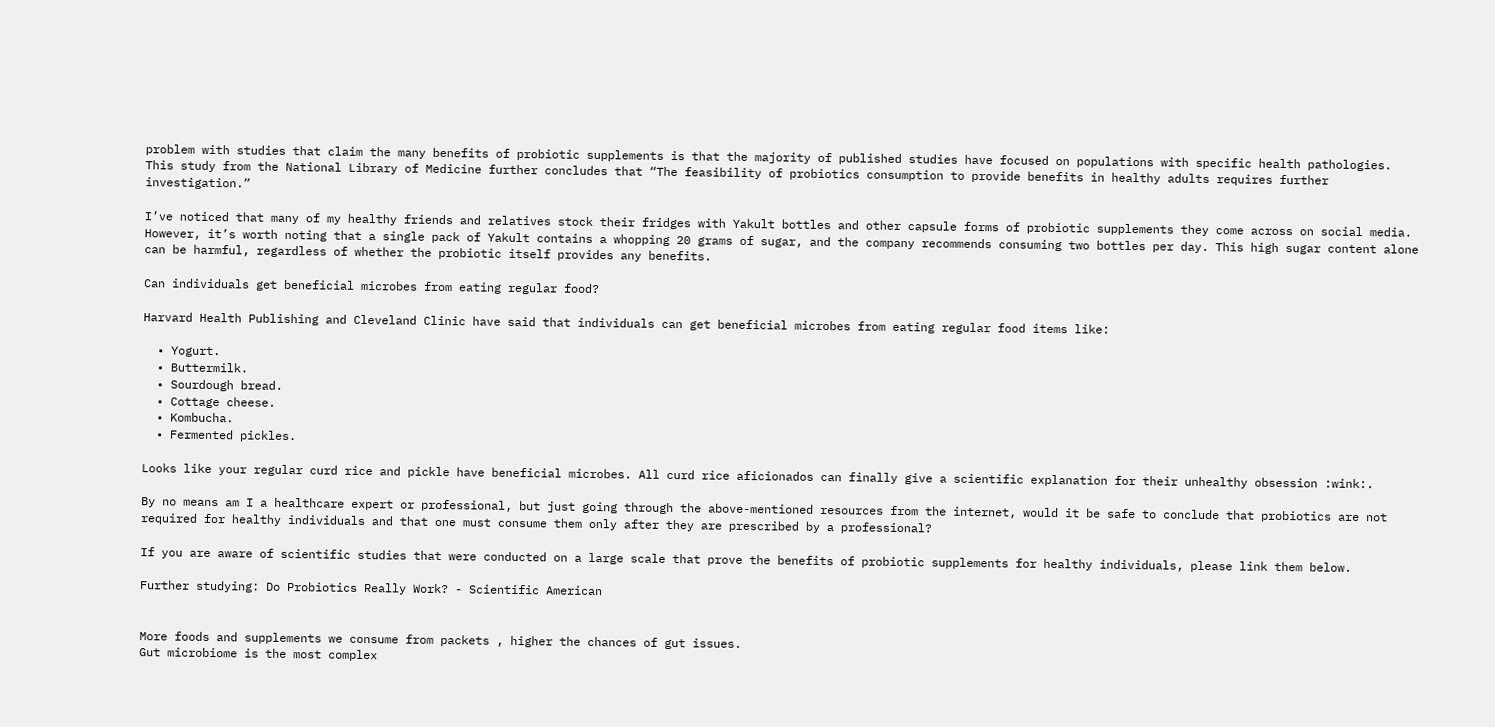problem with studies that claim the many benefits of probiotic supplements is that the majority of published studies have focused on populations with specific health pathologies. This study from the National Library of Medicine further concludes that “The feasibility of probiotics consumption to provide benefits in healthy adults requires further investigation.”

I’ve noticed that many of my healthy friends and relatives stock their fridges with Yakult bottles and other capsule forms of probiotic supplements they come across on social media. However, it’s worth noting that a single pack of Yakult contains a whopping 20 grams of sugar, and the company recommends consuming two bottles per day. This high sugar content alone can be harmful, regardless of whether the probiotic itself provides any benefits.

Can individuals get beneficial microbes from eating regular food?

Harvard Health Publishing and Cleveland Clinic have said that individuals can get beneficial microbes from eating regular food items like:

  • Yogurt.
  • Buttermilk.
  • Sourdough bread.
  • Cottage cheese.
  • Kombucha.
  • Fermented pickles.

Looks like your regular curd rice and pickle have beneficial microbes. All curd rice aficionados can finally give a scientific explanation for their unhealthy obsession :wink:.

By no means am I a healthcare expert or professional, but just going through the above-mentioned resources from the internet, would it be safe to conclude that probiotics are not required for healthy individuals and that one must consume them only after they are prescribed by a professional?

If you are aware of scientific studies that were conducted on a large scale that prove the benefits of probiotic supplements for healthy individuals, please link them below.

Further studying: Do Probiotics Really Work? - Scientific American


More foods and supplements we consume from packets , higher the chances of gut issues.
Gut microbiome is the most complex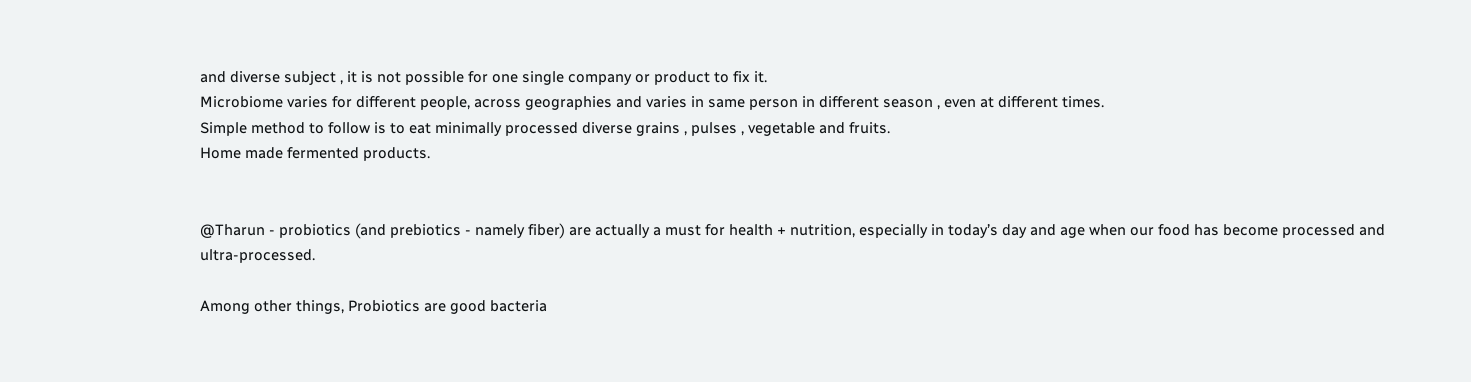and diverse subject , it is not possible for one single company or product to fix it.
Microbiome varies for different people, across geographies and varies in same person in different season , even at different times.
Simple method to follow is to eat minimally processed diverse grains , pulses , vegetable and fruits.
Home made fermented products.


@Tharun - probiotics (and prebiotics - namely fiber) are actually a must for health + nutrition, especially in today’s day and age when our food has become processed and ultra-processed.

Among other things, Probiotics are good bacteria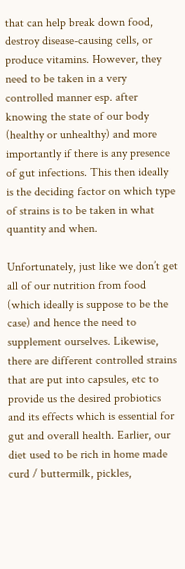that can help break down food, destroy disease-causing cells, or produce vitamins. However, they need to be taken in a very controlled manner esp. after knowing the state of our body (healthy or unhealthy) and more importantly if there is any presence of gut infections. This then ideally is the deciding factor on which type of strains is to be taken in what quantity and when.

Unfortunately, just like we don’t get all of our nutrition from food (which ideally is suppose to be the case) and hence the need to supplement ourselves. Likewise, there are different controlled strains that are put into capsules, etc to provide us the desired probiotics and its effects which is essential for gut and overall health. Earlier, our diet used to be rich in home made curd / buttermilk, pickles,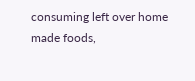consuming left over home made foods,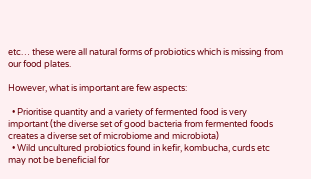etc… these were all natural forms of probiotics which is missing from our food plates.

However, what is important are few aspects:

  • Prioritise quantity and a variety of fermented food is very important (the diverse set of good bacteria from fermented foods creates a diverse set of microbiome and microbiota)
  • Wild uncultured probiotics found in kefir, kombucha, curds etc may not be beneficial for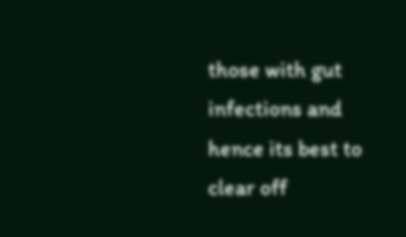those with gut infections and hence its best to clear off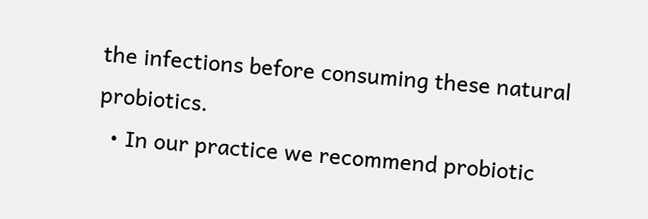the infections before consuming these natural probiotics.
  • In our practice we recommend probiotic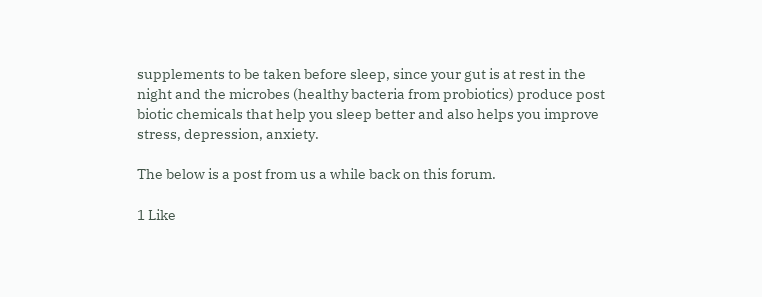supplements to be taken before sleep, since your gut is at rest in the night and the microbes (healthy bacteria from probiotics) produce post biotic chemicals that help you sleep better and also helps you improve stress, depression, anxiety.

The below is a post from us a while back on this forum.

1 Like